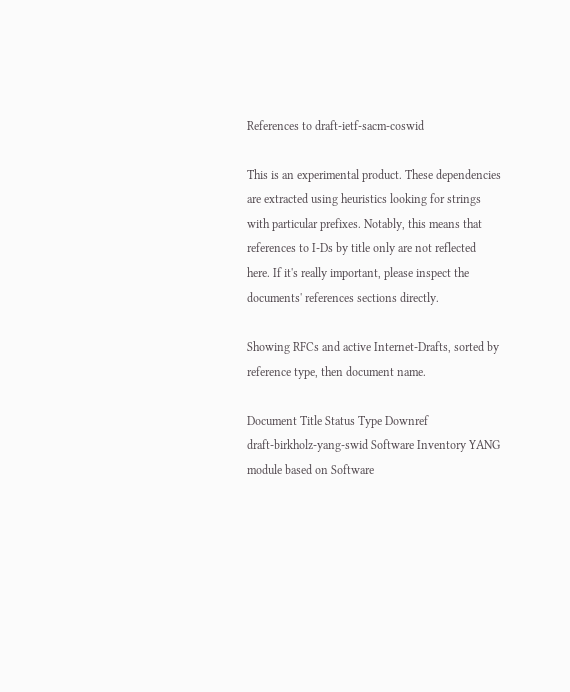References to draft-ietf-sacm-coswid

This is an experimental product. These dependencies are extracted using heuristics looking for strings with particular prefixes. Notably, this means that references to I-Ds by title only are not reflected here. If it's really important, please inspect the documents' references sections directly.

Showing RFCs and active Internet-Drafts, sorted by reference type, then document name.

Document Title Status Type Downref
draft-birkholz-yang-swid Software Inventory YANG module based on Software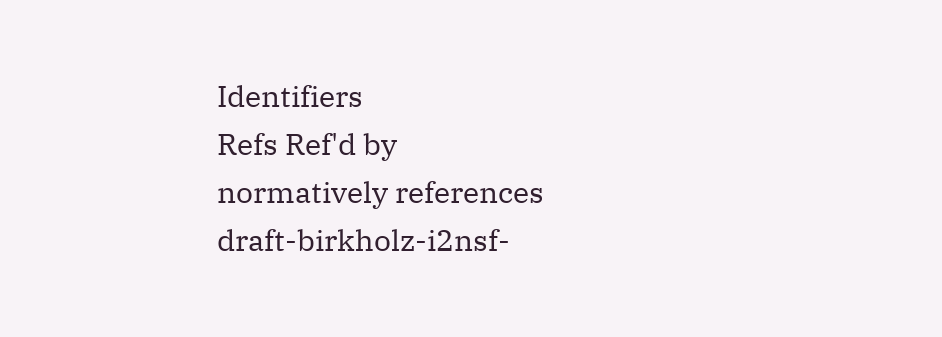Identifiers
Refs Ref'd by
normatively references
draft-birkholz-i2nsf-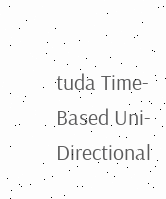tuda Time-Based Uni-Directional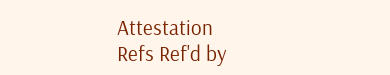Attestation
Refs Ref'd by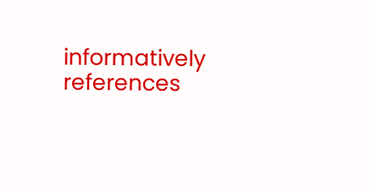informatively references